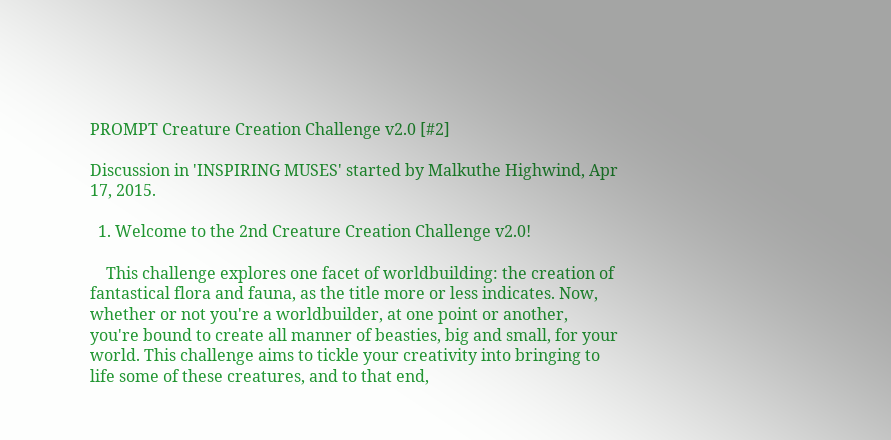PROMPT Creature Creation Challenge v2.0 [#2]

Discussion in 'INSPIRING MUSES' started by Malkuthe Highwind, Apr 17, 2015.

  1. Welcome to the 2nd Creature Creation Challenge v2.0!

    This challenge explores one facet of worldbuilding: the creation of fantastical flora and fauna, as the title more or less indicates. Now, whether or not you're a worldbuilder, at one point or another, you're bound to create all manner of beasties, big and small, for your world. This challenge aims to tickle your creativity into bringing to life some of these creatures, and to that end,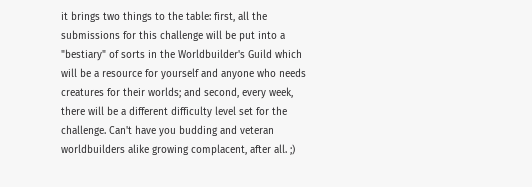it brings two things to the table: first, all the submissions for this challenge will be put into a "bestiary" of sorts in the Worldbuilder's Guild which will be a resource for yourself and anyone who needs creatures for their worlds; and second, every week, there will be a different difficulty level set for the challenge. Can't have you budding and veteran worldbuilders alike growing complacent, after all. ;)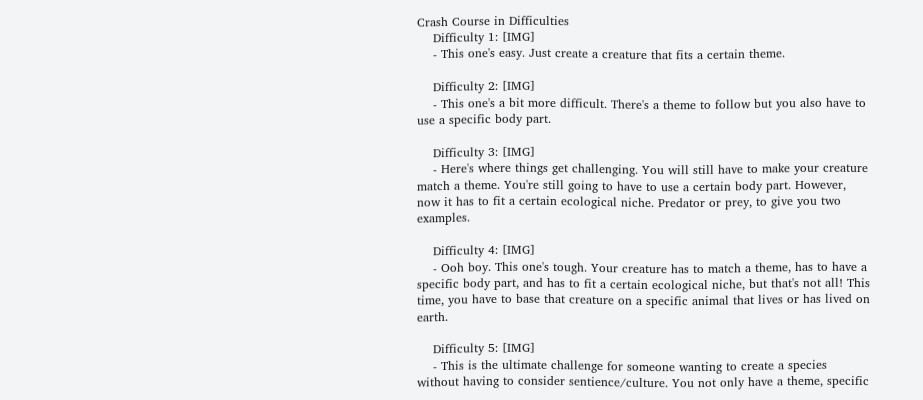Crash Course in Difficulties
    Difficulty 1: [IMG]
    - This one's easy. Just create a creature that fits a certain theme.

    Difficulty 2: [IMG]
    - This one's a bit more difficult. There's a theme to follow but you also have to use a specific body part.

    Difficulty 3: [IMG]
    - Here's where things get challenging. You will still have to make your creature match a theme. You're still going to have to use a certain body part. However, now it has to fit a certain ecological niche. Predator or prey, to give you two examples.

    Difficulty 4: [IMG]
    - Ooh boy. This one's tough. Your creature has to match a theme, has to have a specific body part, and has to fit a certain ecological niche, but that's not all! This time, you have to base that creature on a specific animal that lives or has lived on earth.

    Difficulty 5: [IMG]
    - This is the ultimate challenge for someone wanting to create a species without having to consider sentience/culture. You not only have a theme, specific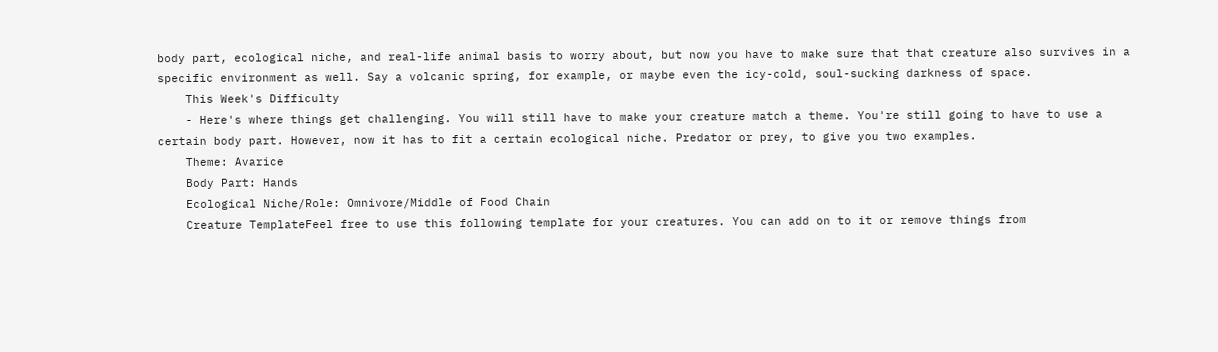body part, ecological niche, and real-life animal basis to worry about, but now you have to make sure that that creature also survives in a specific environment as well. Say a volcanic spring, for example, or maybe even the icy-cold, soul-sucking darkness of space.
    This Week's Difficulty
    - Here's where things get challenging. You will still have to make your creature match a theme. You're still going to have to use a certain body part. However, now it has to fit a certain ecological niche. Predator or prey, to give you two examples.
    Theme: Avarice
    Body Part: Hands
    Ecological Niche/Role: Omnivore/Middle of Food Chain
    Creature TemplateFeel free to use this following template for your creatures. You can add on to it or remove things from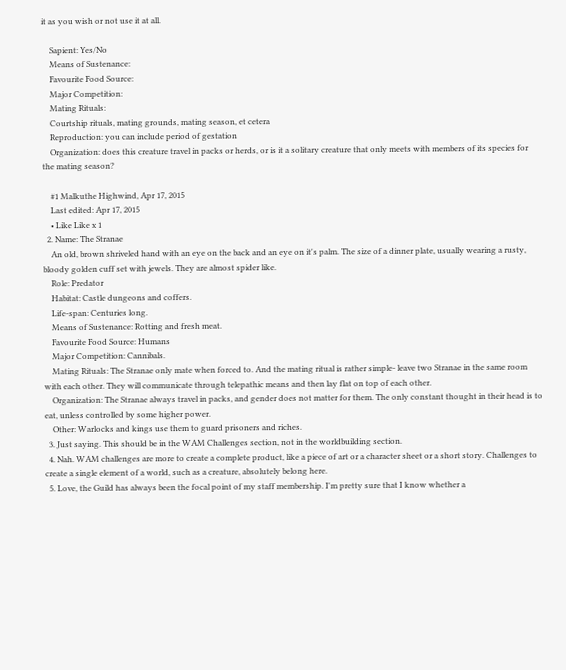it as you wish or not use it at all.

    Sapient: Yes/No
    Means of Sustenance:
    Favourite Food Source:
    Major Competition:
    Mating Rituals:
    Courtship rituals, mating grounds, mating season, et cetera
    Reproduction: you can include period of gestation
    Organization: does this creature travel in packs or herds, or is it a solitary creature that only meets with members of its species for the mating season?

    #1 Malkuthe Highwind, Apr 17, 2015
    Last edited: Apr 17, 2015
    • Like Like x 1
  2. Name: The Stranae
    An old, brown shriveled hand with an eye on the back and an eye on it's palm. The size of a dinner plate, usually wearing a rusty, bloody golden cuff set with jewels. They are almost spider like.
    Role: Predator
    Habitat: Castle dungeons and coffers.
    Life-span: Centuries long.
    Means of Sustenance: Rotting and fresh meat.
    Favourite Food Source: Humans
    Major Competition: Cannibals.
    Mating Rituals: The Stranae only mate when forced to. And the mating ritual is rather simple- leave two Stranae in the same room with each other. They will communicate through telepathic means and then lay flat on top of each other.
    Organization: The Stranae always travel in packs, and gender does not matter for them. The only constant thought in their head is to eat, unless controlled by some higher power.
    Other: Warlocks and kings use them to guard prisoners and riches.
  3. Just saying. This should be in the WAM Challenges section, not in the worldbuilding section.
  4. Nah. WAM challenges are more to create a complete product, like a piece of art or a character sheet or a short story. Challenges to create a single element of a world, such as a creature, absolutely belong here.
  5. Love, the Guild has always been the focal point of my staff membership. I'm pretty sure that I know whether a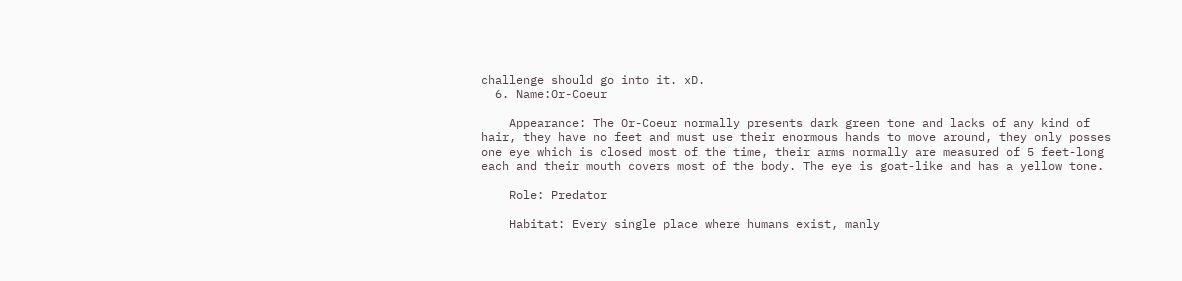challenge should go into it. xD.
  6. Name:Or-Coeur

    Appearance: The Or-Coeur normally presents dark green tone and lacks of any kind of hair, they have no feet and must use their enormous hands to move around, they only posses one eye which is closed most of the time, their arms normally are measured of 5 feet-long each and their mouth covers most of the body. The eye is goat-like and has a yellow tone.

    Role: Predator

    Habitat: Every single place where humans exist, manly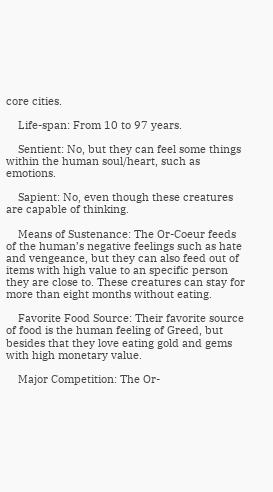core cities.

    Life-span: From 10 to 97 years.

    Sentient: No, but they can feel some things within the human soul/heart, such as emotions.

    Sapient: No, even though these creatures are capable of thinking.

    Means of Sustenance: The Or-Coeur feeds of the human’s negative feelings such as hate and vengeance, but they can also feed out of items with high value to an specific person they are close to. These creatures can stay for more than eight months without eating.

    Favorite Food Source: Their favorite source of food is the human feeling of Greed, but besides that they love eating gold and gems with high monetary value.

    Major Competition: The Or-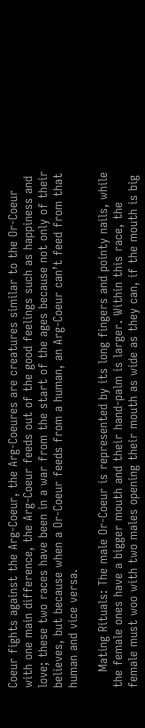Coeur fights against the Arg-Coeur, the Arg-Coeures are creatures similar to the Or-Coeur with one main difference, the Arg-Coeur feeds out of the good feelings such as happiness and love; these two races have been in a war from the start of the ages because not only of their believes, but because when a Or-Coeur feeds from a human, an Arg-Coeur can’t feed from that human and vice versa.

    Mating Rituals: The male Or-Coeur is represented by its long fingers and pointy nails, while the female ones have a bigger mouth and their hand-palm is larger. Within this race, the female must woo with two males opening their mouth as wide as they can, if the mouth is big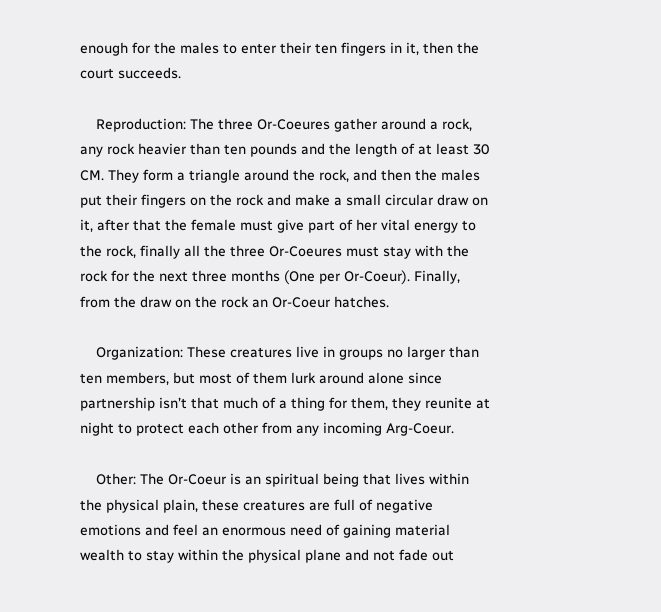enough for the males to enter their ten fingers in it, then the court succeeds.

    Reproduction: The three Or-Coeures gather around a rock, any rock heavier than ten pounds and the length of at least 30 CM. They form a triangle around the rock, and then the males put their fingers on the rock and make a small circular draw on it, after that the female must give part of her vital energy to the rock, finally all the three Or-Coeures must stay with the rock for the next three months (One per Or-Coeur). Finally, from the draw on the rock an Or-Coeur hatches.

    Organization: These creatures live in groups no larger than ten members, but most of them lurk around alone since partnership isn’t that much of a thing for them, they reunite at night to protect each other from any incoming Arg-Coeur.

    Other: The Or-Coeur is an spiritual being that lives within the physical plain, these creatures are full of negative emotions and feel an enormous need of gaining material wealth to stay within the physical plane and not fade out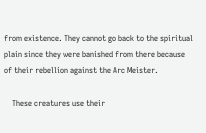from existence. They cannot go back to the spiritual plain since they were banished from there because of their rebellion against the Arc Meister.

    These creatures use their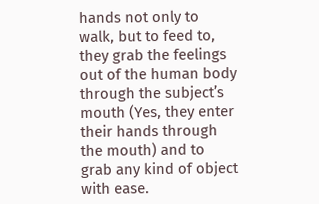hands not only to walk, but to feed to, they grab the feelings out of the human body through the subject’s mouth (Yes, they enter their hands through the mouth) and to grab any kind of object with ease.